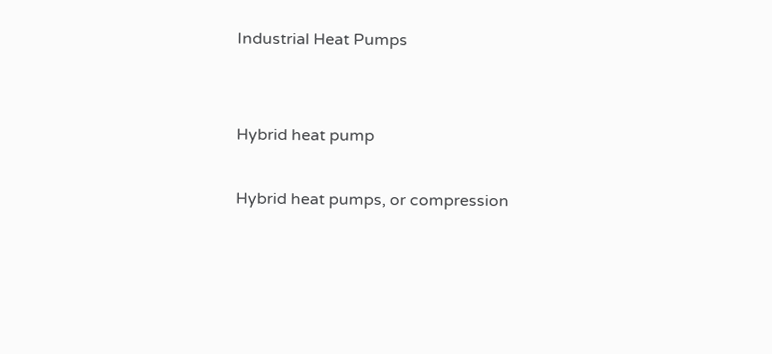Industrial Heat Pumps


Hybrid heat pump

Hybrid heat pumps, or compression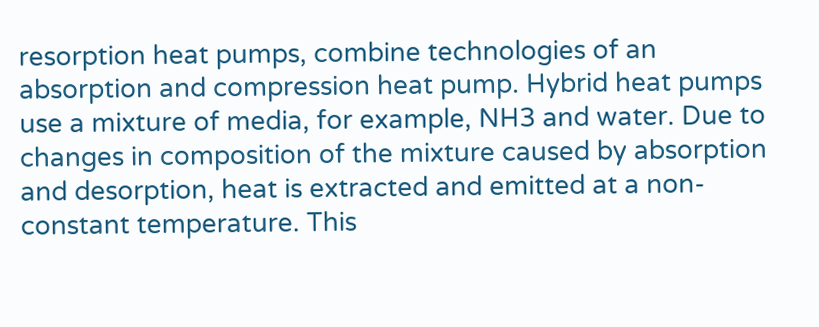resorption heat pumps, combine technologies of an absorption and compression heat pump. Hybrid heat pumps use a mixture of media, for example, NH3 and water. Due to changes in composition of the mixture caused by absorption and desorption, heat is extracted and emitted at a non-constant temperature. This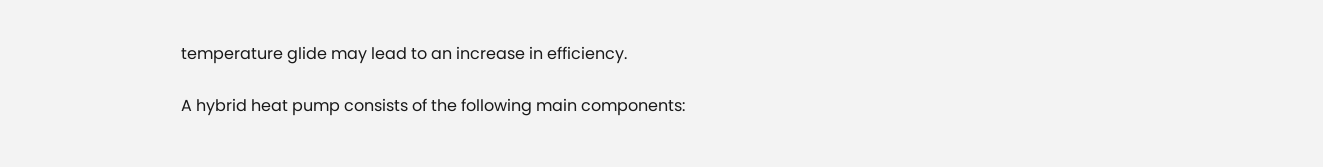temperature glide may lead to an increase in efficiency.

A hybrid heat pump consists of the following main components: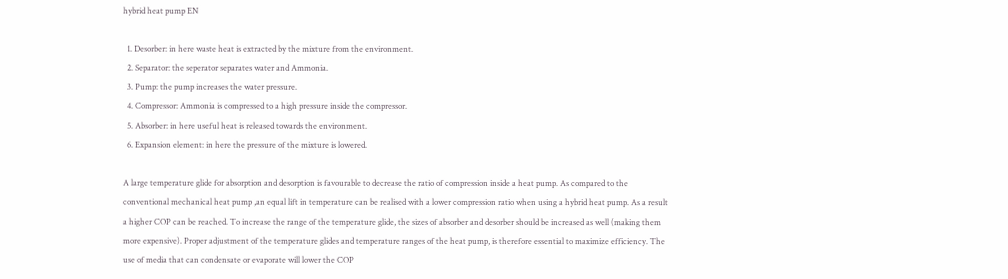hybrid heat pump EN

  1. Desorber: in here waste heat is extracted by the mixture from the environment.
  2. Separator: the seperator separates water and Ammonia.
  3. Pump: the pump increases the water pressure.
  4. Compressor: Ammonia is compressed to a high pressure inside the compressor.
  5. Absorber: in here useful heat is released towards the environment.
  6. Expansion element: in here the pressure of the mixture is lowered.

A large temperature glide for absorption and desorption is favourable to decrease the ratio of compression inside a heat pump. As compared to the conventional mechanical heat pump ,an equal lift in temperature can be realised with a lower compression ratio when using a hybrid heat pump. As a result a higher COP can be reached. To increase the range of the temperature glide, the sizes of absorber and desorber should be increased as well (making them more expensive). Proper adjustment of the temperature glides and temperature ranges of the heat pump, is therefore essential to maximize efficiency. The use of media that can condensate or evaporate will lower the COP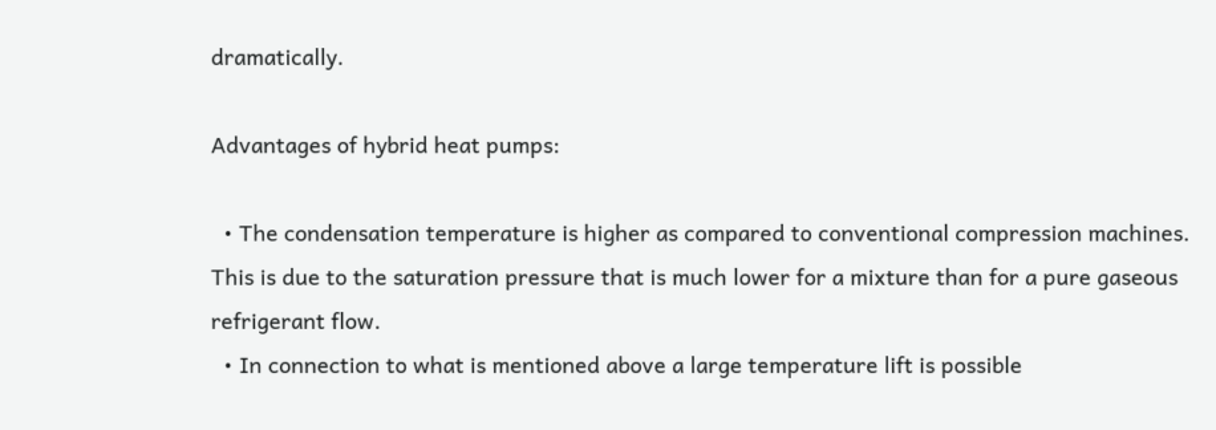dramatically.

Advantages of hybrid heat pumps:

  • The condensation temperature is higher as compared to conventional compression machines. This is due to the saturation pressure that is much lower for a mixture than for a pure gaseous refrigerant flow.
  • In connection to what is mentioned above a large temperature lift is possible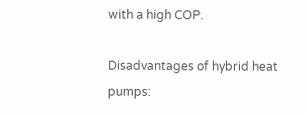with a high COP.

Disadvantages of hybrid heat pumps: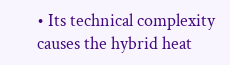• Its technical complexity causes the hybrid heat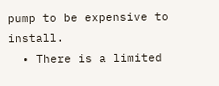pump to be expensive to install.
  • There is a limited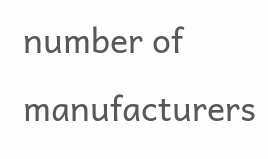number of manufacturers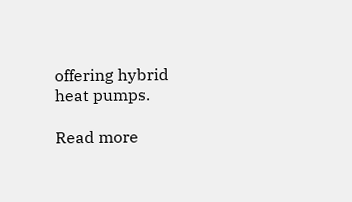offering hybrid heat pumps.

Read more